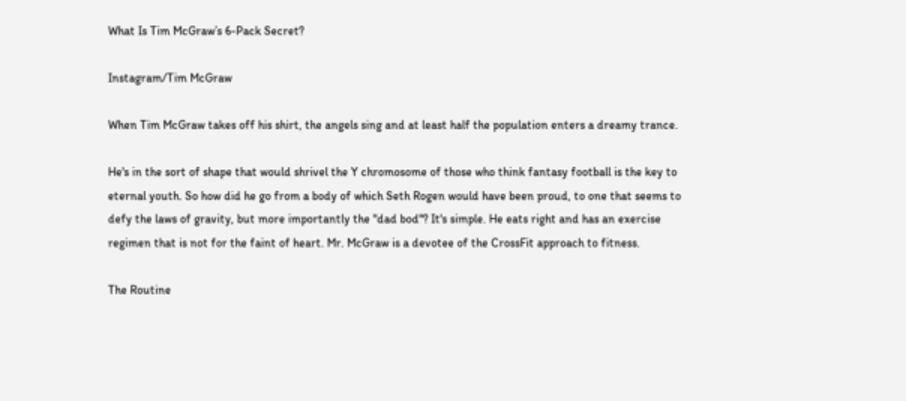What Is Tim McGraw’s 6-Pack Secret?

Instagram/Tim McGraw

When Tim McGraw takes off his shirt, the angels sing and at least half the population enters a dreamy trance.

He's in the sort of shape that would shrivel the Y chromosome of those who think fantasy football is the key to eternal youth. So how did he go from a body of which Seth Rogen would have been proud, to one that seems to defy the laws of gravity, but more importantly the "dad bod"? It's simple. He eats right and has an exercise regimen that is not for the faint of heart. Mr. McGraw is a devotee of the CrossFit approach to fitness.

The Routine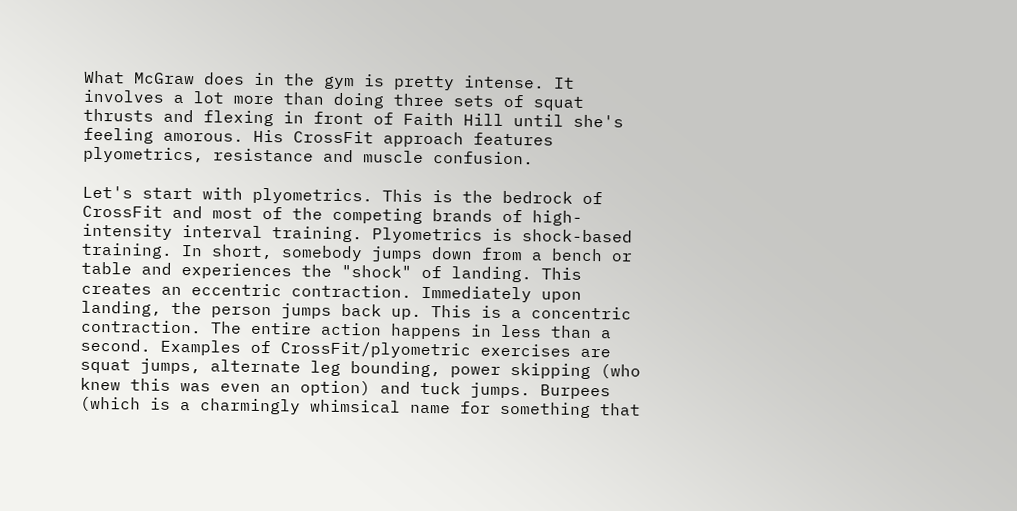What McGraw does in the gym is pretty intense. It involves a lot more than doing three sets of squat thrusts and flexing in front of Faith Hill until she's feeling amorous. His CrossFit approach features plyometrics, resistance and muscle confusion.

Let's start with plyometrics. This is the bedrock of CrossFit and most of the competing brands of high-intensity interval training. Plyometrics is shock-based training. In short, somebody jumps down from a bench or table and experiences the "shock" of landing. This creates an eccentric contraction. Immediately upon landing, the person jumps back up. This is a concentric contraction. The entire action happens in less than a second. Examples of CrossFit/plyometric exercises are squat jumps, alternate leg bounding, power skipping (who knew this was even an option) and tuck jumps. Burpees (which is a charmingly whimsical name for something that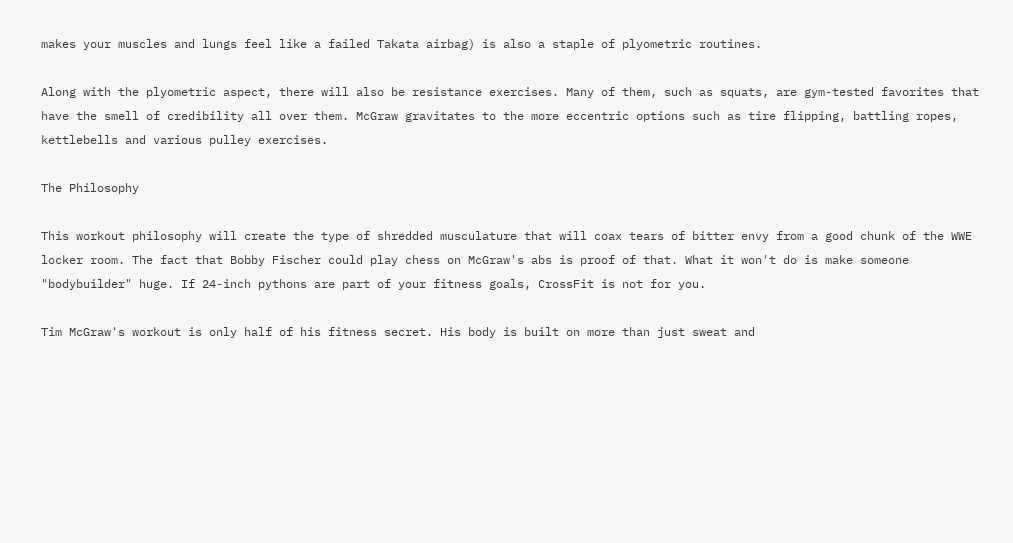makes your muscles and lungs feel like a failed Takata airbag) is also a staple of plyometric routines.

Along with the plyometric aspect, there will also be resistance exercises. Many of them, such as squats, are gym-tested favorites that have the smell of credibility all over them. McGraw gravitates to the more eccentric options such as tire flipping, battling ropes, kettlebells and various pulley exercises.

The Philosophy

This workout philosophy will create the type of shredded musculature that will coax tears of bitter envy from a good chunk of the WWE locker room. The fact that Bobby Fischer could play chess on McGraw's abs is proof of that. What it won't do is make someone "bodybuilder" huge. If 24-inch pythons are part of your fitness goals, CrossFit is not for you.

Tim McGraw's workout is only half of his fitness secret. His body is built on more than just sweat and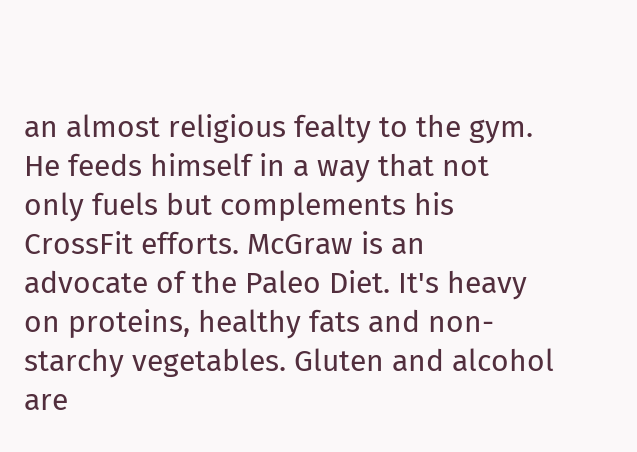an almost religious fealty to the gym. He feeds himself in a way that not only fuels but complements his CrossFit efforts. McGraw is an advocate of the Paleo Diet. It's heavy on proteins, healthy fats and non-starchy vegetables. Gluten and alcohol are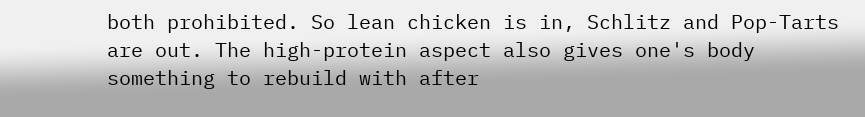both prohibited. So lean chicken is in, Schlitz and Pop-Tarts are out. The high-protein aspect also gives one's body something to rebuild with after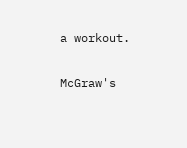a workout.

McGraw's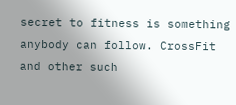secret to fitness is something anybody can follow. CrossFit and other such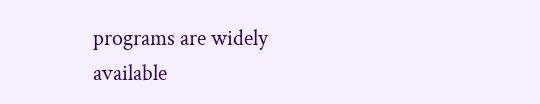programs are widely available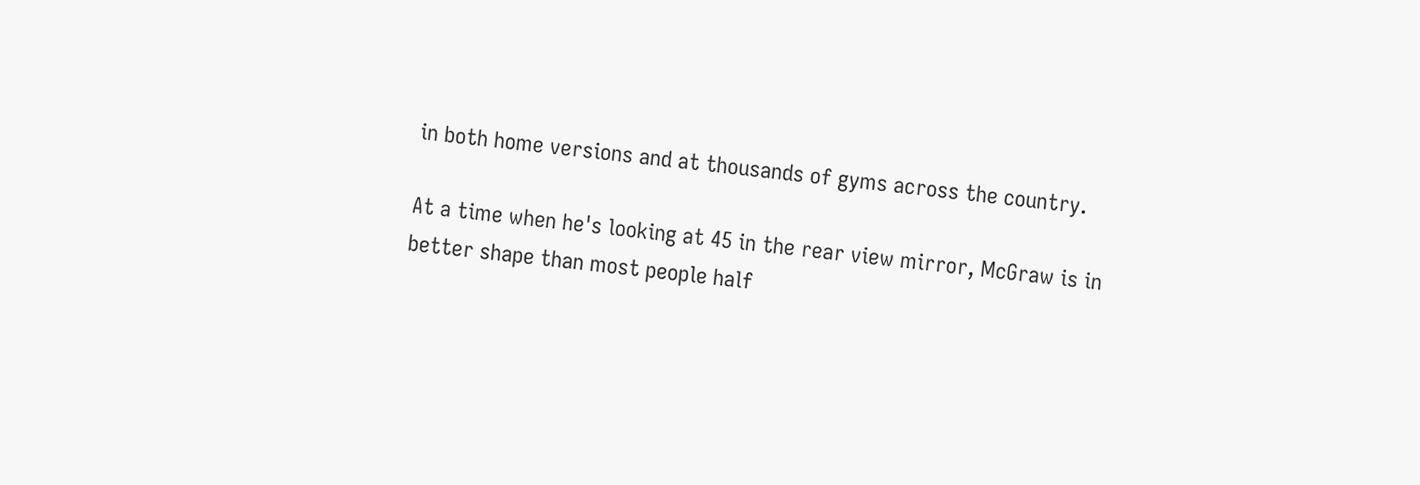in both home versions and at thousands of gyms across the country.

At a time when he's looking at 45 in the rear view mirror, McGraw is in better shape than most people half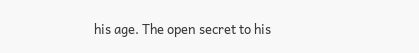his age. The open secret to his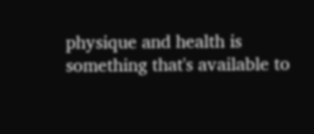physique and health is something that's available to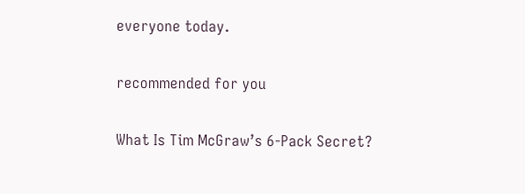everyone today.

recommended for you

What Is Tim McGraw’s 6-Pack Secret?